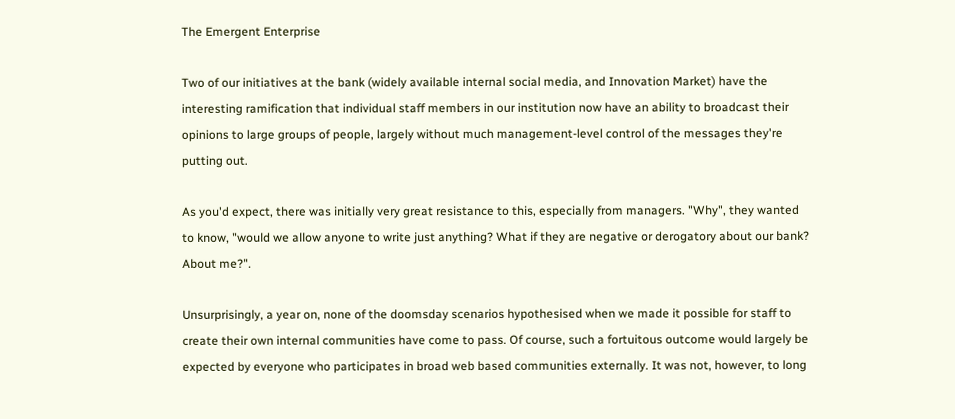The Emergent Enterprise

Two of our initiatives at the bank (widely available internal social media, and Innovation Market) have the interesting ramification that individual staff members in our institution now have an ability to broadcast their opinions to large groups of people, largely without much management-level control of the messages they're putting out.

As you'd expect, there was initially very great resistance to this, especially from managers. "Why", they wanted to know, "would we allow anyone to write just anything? What if they are negative or derogatory about our bank? About me?".

Unsurprisingly, a year on, none of the doomsday scenarios hypothesised when we made it possible for staff to create their own internal communities have come to pass. Of course, such a fortuitous outcome would largely be expected by everyone who participates in broad web based communities externally. It was not, however, to long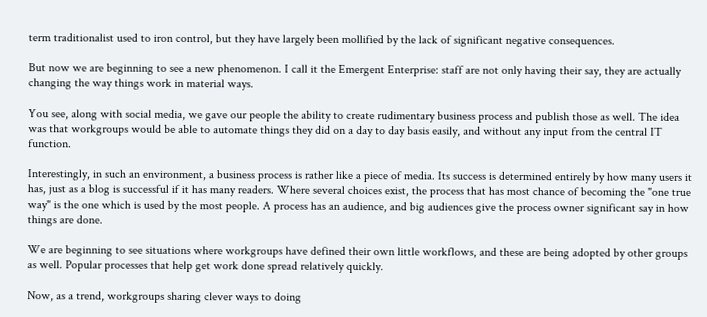term traditionalist used to iron control, but they have largely been mollified by the lack of significant negative consequences.

But now we are beginning to see a new phenomenon. I call it the Emergent Enterprise: staff are not only having their say, they are actually changing the way things work in material ways.

You see, along with social media, we gave our people the ability to create rudimentary business process and publish those as well. The idea was that workgroups would be able to automate things they did on a day to day basis easily, and without any input from the central IT function.

Interestingly, in such an environment, a business process is rather like a piece of media. Its success is determined entirely by how many users it has, just as a blog is successful if it has many readers. Where several choices exist, the process that has most chance of becoming the "one true way" is the one which is used by the most people. A process has an audience, and big audiences give the process owner significant say in how things are done.

We are beginning to see situations where workgroups have defined their own little workflows, and these are being adopted by other groups as well. Popular processes that help get work done spread relatively quickly.

Now, as a trend, workgroups sharing clever ways to doing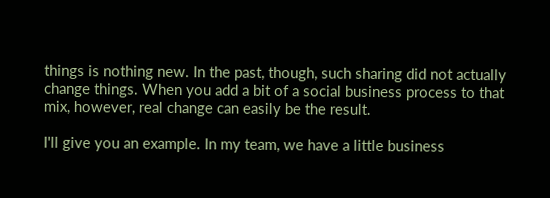things is nothing new. In the past, though, such sharing did not actually change things. When you add a bit of a social business process to that mix, however, real change can easily be the result.

I'll give you an example. In my team, we have a little business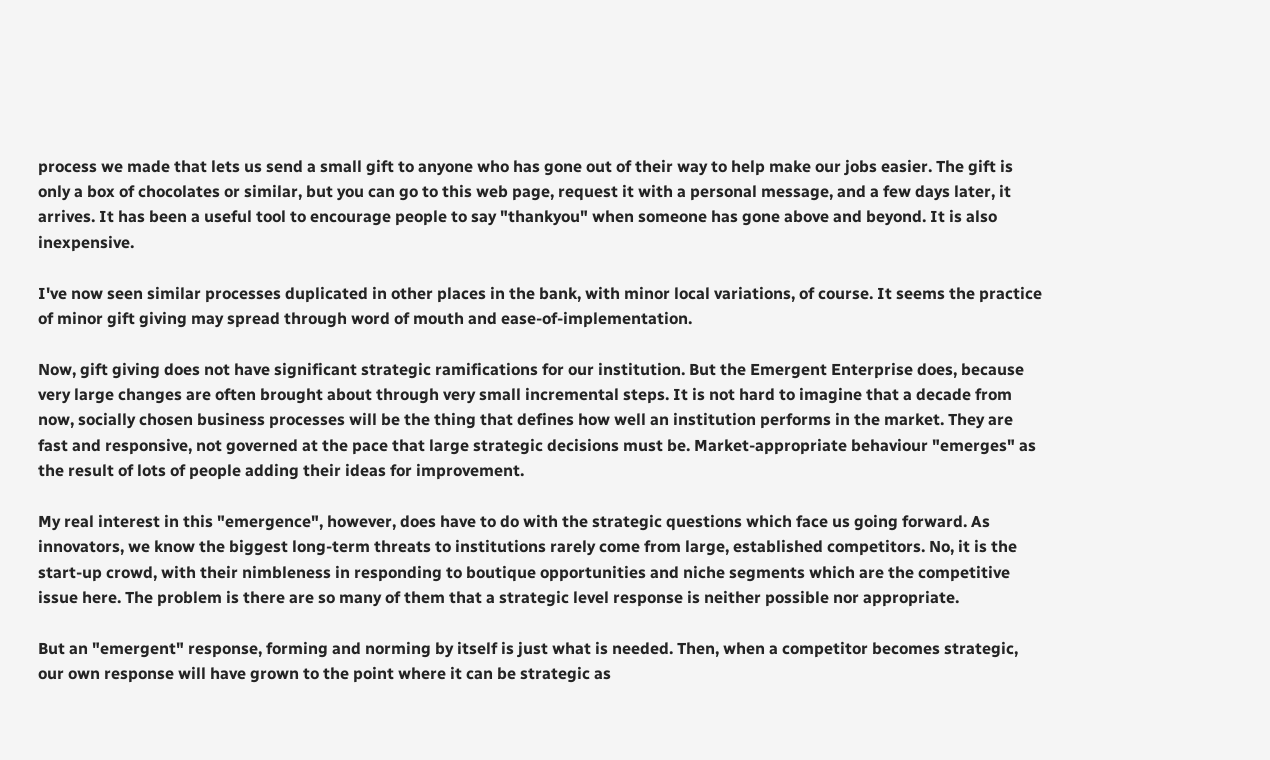process we made that lets us send a small gift to anyone who has gone out of their way to help make our jobs easier. The gift is only a box of chocolates or similar, but you can go to this web page, request it with a personal message, and a few days later, it arrives. It has been a useful tool to encourage people to say "thankyou" when someone has gone above and beyond. It is also inexpensive.

I've now seen similar processes duplicated in other places in the bank, with minor local variations, of course. It seems the practice of minor gift giving may spread through word of mouth and ease-of-implementation.

Now, gift giving does not have significant strategic ramifications for our institution. But the Emergent Enterprise does, because very large changes are often brought about through very small incremental steps. It is not hard to imagine that a decade from now, socially chosen business processes will be the thing that defines how well an institution performs in the market. They are fast and responsive, not governed at the pace that large strategic decisions must be. Market-appropriate behaviour "emerges" as the result of lots of people adding their ideas for improvement.

My real interest in this "emergence", however, does have to do with the strategic questions which face us going forward. As innovators, we know the biggest long-term threats to institutions rarely come from large, established competitors. No, it is the start-up crowd, with their nimbleness in responding to boutique opportunities and niche segments which are the competitive issue here. The problem is there are so many of them that a strategic level response is neither possible nor appropriate.

But an "emergent" response, forming and norming by itself is just what is needed. Then, when a competitor becomes strategic, our own response will have grown to the point where it can be strategic as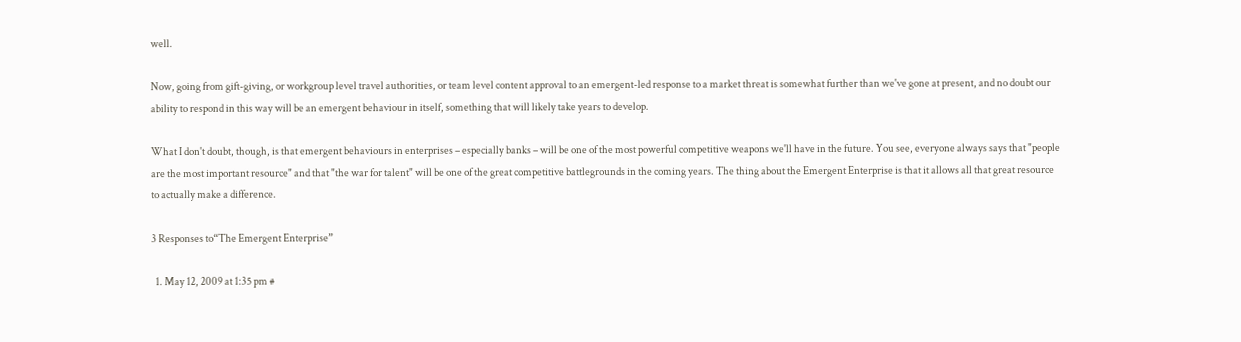well.

Now, going from gift-giving, or workgroup level travel authorities, or team level content approval to an emergent-led response to a market threat is somewhat further than we've gone at present, and no doubt our ability to respond in this way will be an emergent behaviour in itself, something that will likely take years to develop.

What I don't doubt, though, is that emergent behaviours in enterprises – especially banks – will be one of the most powerful competitive weapons we'll have in the future. You see, everyone always says that "people are the most important resource" and that "the war for talent" will be one of the great competitive battlegrounds in the coming years. The thing about the Emergent Enterprise is that it allows all that great resource to actually make a difference.

3 Responses to“The Emergent Enterprise”

  1. May 12, 2009 at 1:35 pm #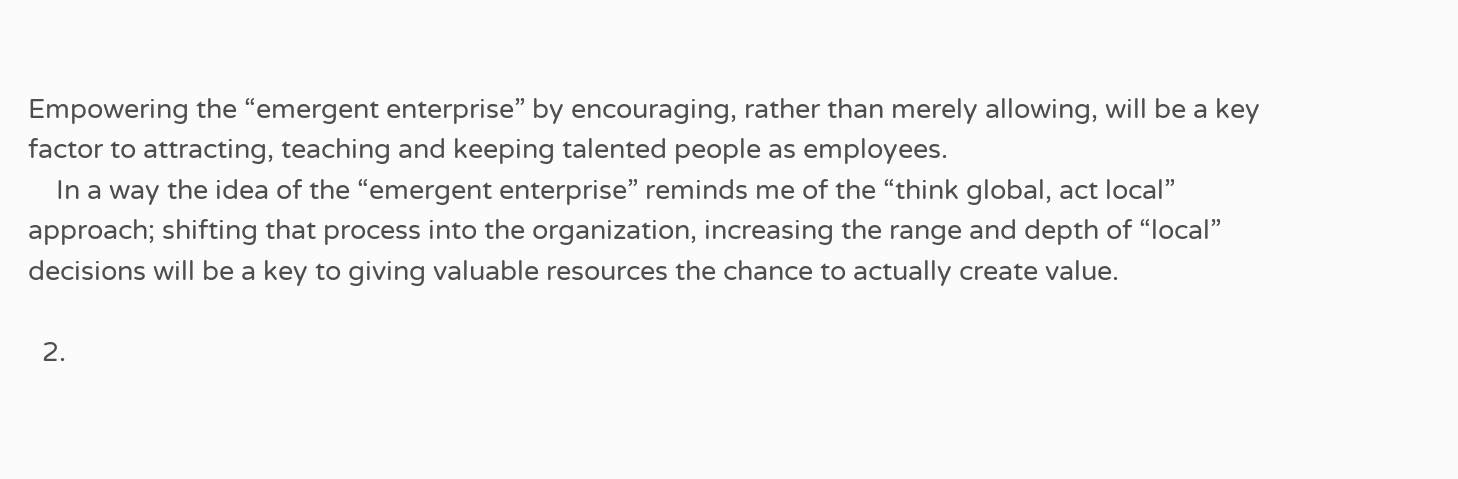Empowering the “emergent enterprise” by encouraging, rather than merely allowing, will be a key factor to attracting, teaching and keeping talented people as employees.
    In a way the idea of the “emergent enterprise” reminds me of the “think global, act local” approach; shifting that process into the organization, increasing the range and depth of “local” decisions will be a key to giving valuable resources the chance to actually create value.

  2.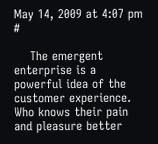May 14, 2009 at 4:07 pm #

    The emergent enterprise is a powerful idea of the customer experience. Who knows their pain and pleasure better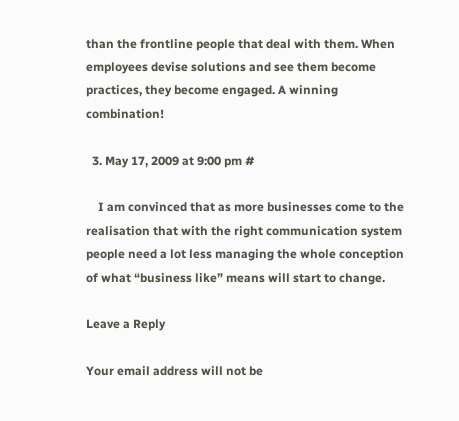than the frontline people that deal with them. When employees devise solutions and see them become practices, they become engaged. A winning combination!

  3. May 17, 2009 at 9:00 pm #

    I am convinced that as more businesses come to the realisation that with the right communication system people need a lot less managing the whole conception of what “business like” means will start to change.

Leave a Reply

Your email address will not be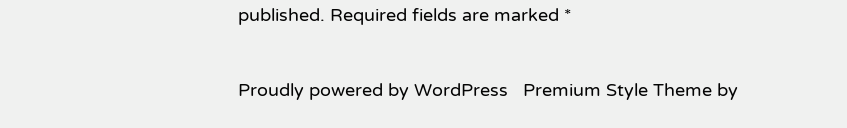published. Required fields are marked *


Proudly powered by WordPress   Premium Style Theme by